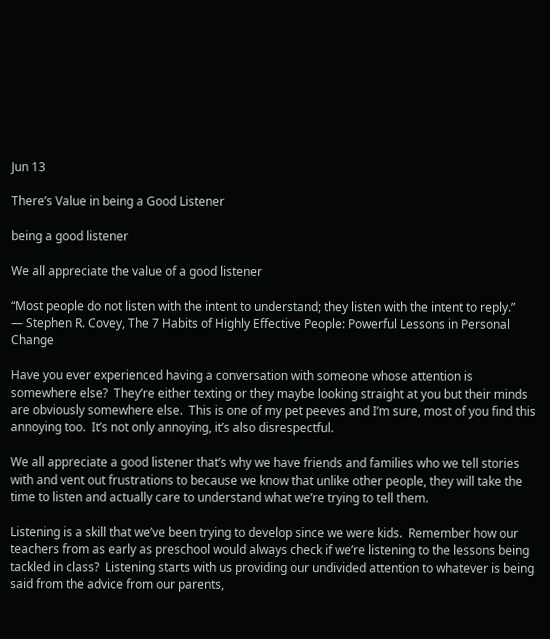Jun 13

There’s Value in being a Good Listener

being a good listener

We all appreciate the value of a good listener

“Most people do not listen with the intent to understand; they listen with the intent to reply.”
― Stephen R. Covey, The 7 Habits of Highly Effective People: Powerful Lessons in Personal Change

Have you ever experienced having a conversation with someone whose attention is somewhere else?  They’re either texting or they maybe looking straight at you but their minds are obviously somewhere else.  This is one of my pet peeves and I’m sure, most of you find this annoying too.  It’s not only annoying, it’s also disrespectful.

We all appreciate a good listener that’s why we have friends and families who we tell stories with and vent out frustrations to because we know that unlike other people, they will take the time to listen and actually care to understand what we’re trying to tell them.

Listening is a skill that we’ve been trying to develop since we were kids.  Remember how our teachers from as early as preschool would always check if we’re listening to the lessons being tackled in class?  Listening starts with us providing our undivided attention to whatever is being said from the advice from our parents,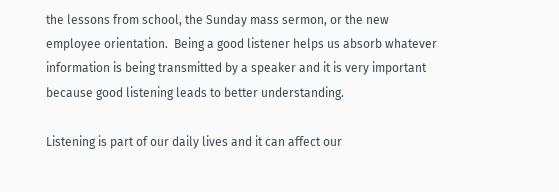the lessons from school, the Sunday mass sermon, or the new employee orientation.  Being a good listener helps us absorb whatever information is being transmitted by a speaker and it is very important because good listening leads to better understanding.

Listening is part of our daily lives and it can affect our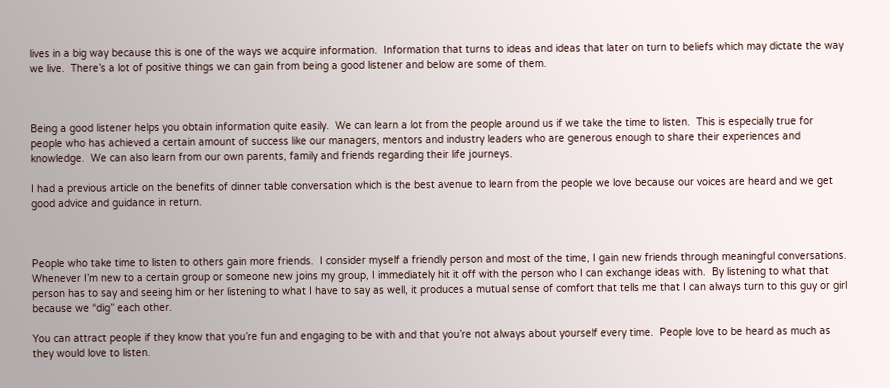lives in a big way because this is one of the ways we acquire information.  Information that turns to ideas and ideas that later on turn to beliefs which may dictate the way we live.  There’s a lot of positive things we can gain from being a good listener and below are some of them.



Being a good listener helps you obtain information quite easily.  We can learn a lot from the people around us if we take the time to listen.  This is especially true for people who has achieved a certain amount of success like our managers, mentors and industry leaders who are generous enough to share their experiences and knowledge.  We can also learn from our own parents, family and friends regarding their life journeys.

I had a previous article on the benefits of dinner table conversation which is the best avenue to learn from the people we love because our voices are heard and we get good advice and guidance in return.



People who take time to listen to others gain more friends.  I consider myself a friendly person and most of the time, I gain new friends through meaningful conversations.  Whenever I’m new to a certain group or someone new joins my group, I immediately hit it off with the person who I can exchange ideas with.  By listening to what that person has to say and seeing him or her listening to what I have to say as well, it produces a mutual sense of comfort that tells me that I can always turn to this guy or girl because we “dig” each other.

You can attract people if they know that you’re fun and engaging to be with and that you’re not always about yourself every time.  People love to be heard as much as they would love to listen.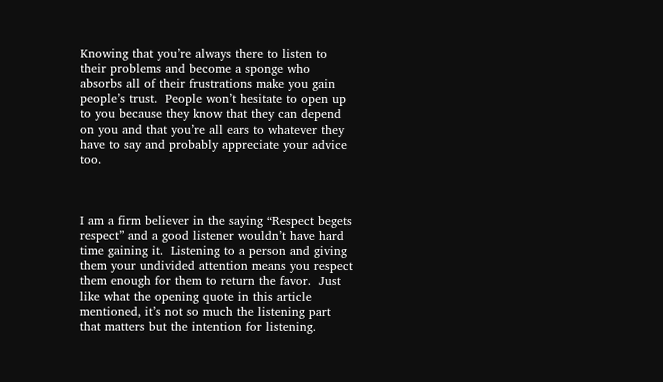Knowing that you’re always there to listen to their problems and become a sponge who absorbs all of their frustrations make you gain people’s trust.  People won’t hesitate to open up to you because they know that they can depend on you and that you’re all ears to whatever they have to say and probably appreciate your advice too.



I am a firm believer in the saying “Respect begets respect” and a good listener wouldn’t have hard time gaining it.  Listening to a person and giving them your undivided attention means you respect them enough for them to return the favor.  Just like what the opening quote in this article mentioned, it’s not so much the listening part that matters but the intention for listening.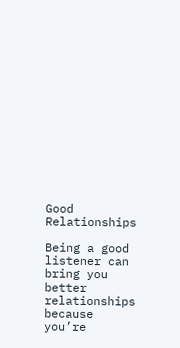Good Relationships

Being a good listener can bring you better relationships because you’re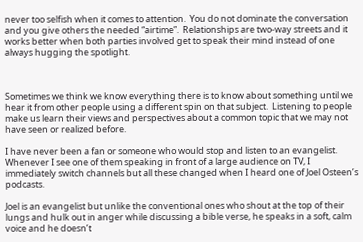never too selfish when it comes to attention.  You do not dominate the conversation and you give others the needed “airtime”.  Relationships are two-way streets and it works better when both parties involved get to speak their mind instead of one always hugging the spotlight.



Sometimes we think we know everything there is to know about something until we hear it from other people using a different spin on that subject.  Listening to people make us learn their views and perspectives about a common topic that we may not have seen or realized before.

I have never been a fan or someone who would stop and listen to an evangelist.  Whenever I see one of them speaking in front of a large audience on TV, I immediately switch channels but all these changed when I heard one of Joel Osteen’s podcasts.

Joel is an evangelist but unlike the conventional ones who shout at the top of their lungs and hulk out in anger while discussing a bible verse, he speaks in a soft, calm voice and he doesn’t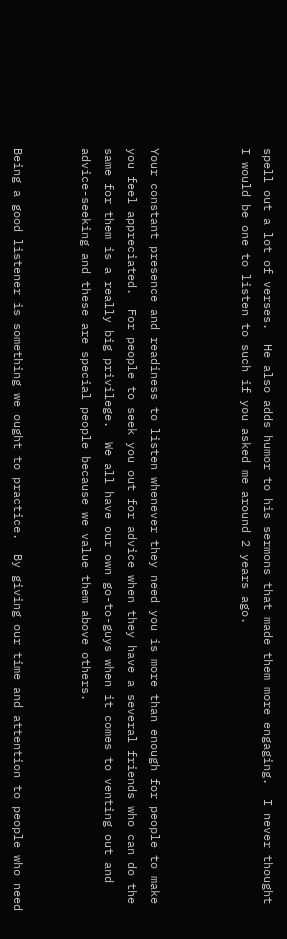spell out a lot of verses.  He also adds humor to his sermons that made them more engaging.  I never thought I would be one to listen to such if you asked me around 2 years ago.



Your constant presence and readiness to listen whenever they need you is more than enough for people to make you feel appreciated.  For people to seek you out for advice when they have a several friends who can do the same for them is a really big privilege.  We all have our own go-to-guys when it comes to venting out and advice-seeking and these are special people because we value them above others.


Being a good listener is something we ought to practice.  By giving our time and attention to people who need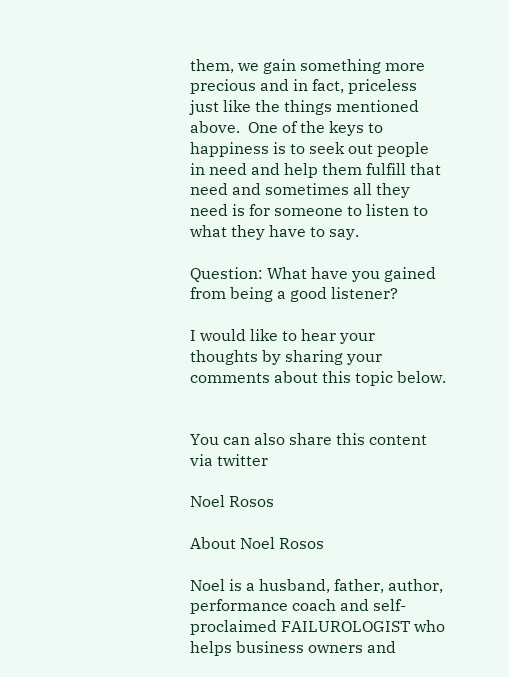them, we gain something more precious and in fact, priceless just like the things mentioned above.  One of the keys to happiness is to seek out people in need and help them fulfill that need and sometimes all they need is for someone to listen to what they have to say.

Question: What have you gained from being a good listener?

I would like to hear your thoughts by sharing your comments about this topic below.


You can also share this content via twitter

Noel Rosos

About Noel Rosos

Noel is a husband, father, author, performance coach and self-proclaimed FAILUROLOGIST who helps business owners and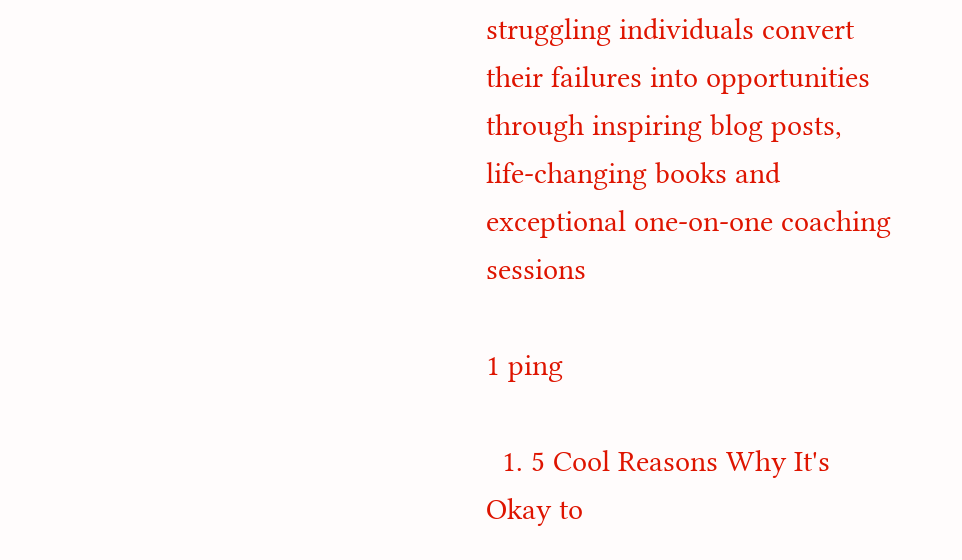struggling individuals convert their failures into opportunities through inspiring blog posts, life-changing books and exceptional one-on-one coaching sessions

1 ping

  1. 5 Cool Reasons Why It's Okay to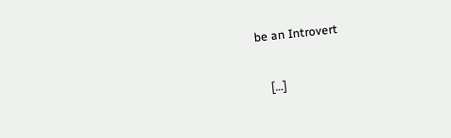be an Introvert

    […]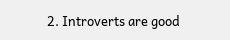2. Introverts are good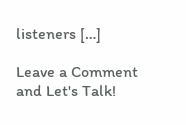listeners […]

Leave a Comment and Let's Talk!